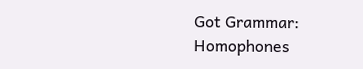Got Grammar: Homophones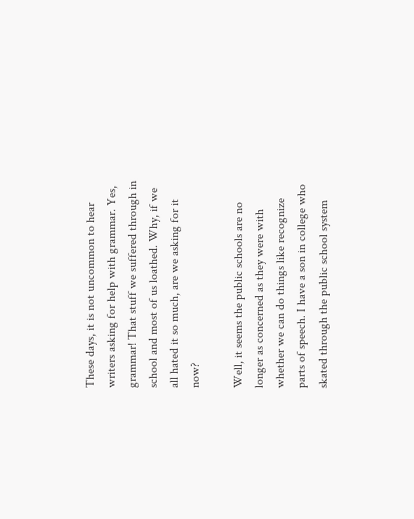These days, it is not uncommon to hear writers asking for help with grammar. Yes, grammar! That stuff we suffered through in school and most of us loathed. Why, if we all hated it so much, are we asking for it now?

Well, it seems the public schools are no longer as concerned as they were with whether we can do things like recognize parts of speech. I have a son in college who skated through the public school system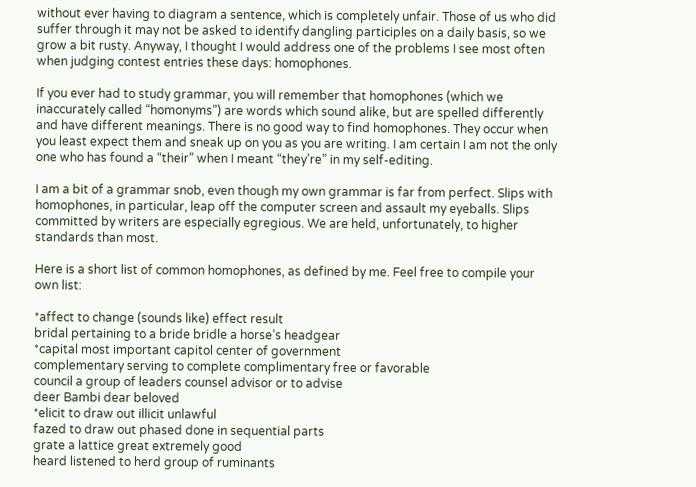without ever having to diagram a sentence, which is completely unfair. Those of us who did suffer through it may not be asked to identify dangling participles on a daily basis, so we grow a bit rusty. Anyway, I thought I would address one of the problems I see most often when judging contest entries these days: homophones.

If you ever had to study grammar, you will remember that homophones (which we inaccurately called “homonyms”) are words which sound alike, but are spelled differently and have different meanings. There is no good way to find homophones. They occur when you least expect them and sneak up on you as you are writing. I am certain I am not the only one who has found a “their” when I meant “they’re” in my self-editing.

I am a bit of a grammar snob, even though my own grammar is far from perfect. Slips with homophones, in particular, leap off the computer screen and assault my eyeballs. Slips committed by writers are especially egregious. We are held, unfortunately, to higher standards than most.

Here is a short list of common homophones, as defined by me. Feel free to compile your own list:

*affect to change (sounds like) effect result
bridal pertaining to a bride bridle a horse’s headgear
*capital most important capitol center of government
complementary serving to complete complimentary free or favorable
council a group of leaders counsel advisor or to advise
deer Bambi dear beloved
*elicit to draw out illicit unlawful
fazed to draw out phased done in sequential parts
grate a lattice great extremely good
heard listened to herd group of ruminants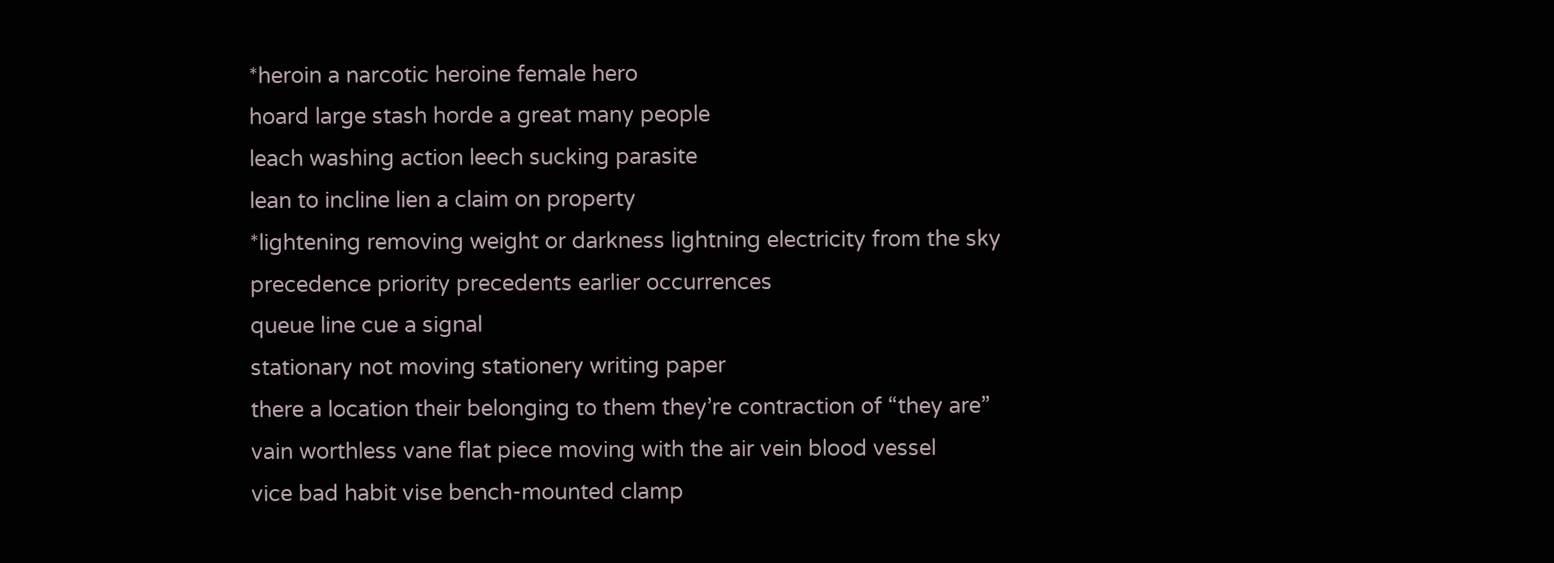*heroin a narcotic heroine female hero
hoard large stash horde a great many people
leach washing action leech sucking parasite
lean to incline lien a claim on property
*lightening removing weight or darkness lightning electricity from the sky
precedence priority precedents earlier occurrences
queue line cue a signal
stationary not moving stationery writing paper
there a location their belonging to them they’re contraction of “they are”
vain worthless vane flat piece moving with the air vein blood vessel
vice bad habit vise bench-mounted clamp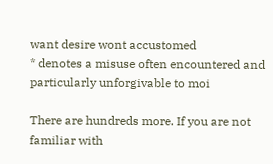want desire wont accustomed
* denotes a misuse often encountered and particularly unforgivable to moi

There are hundreds more. If you are not familiar with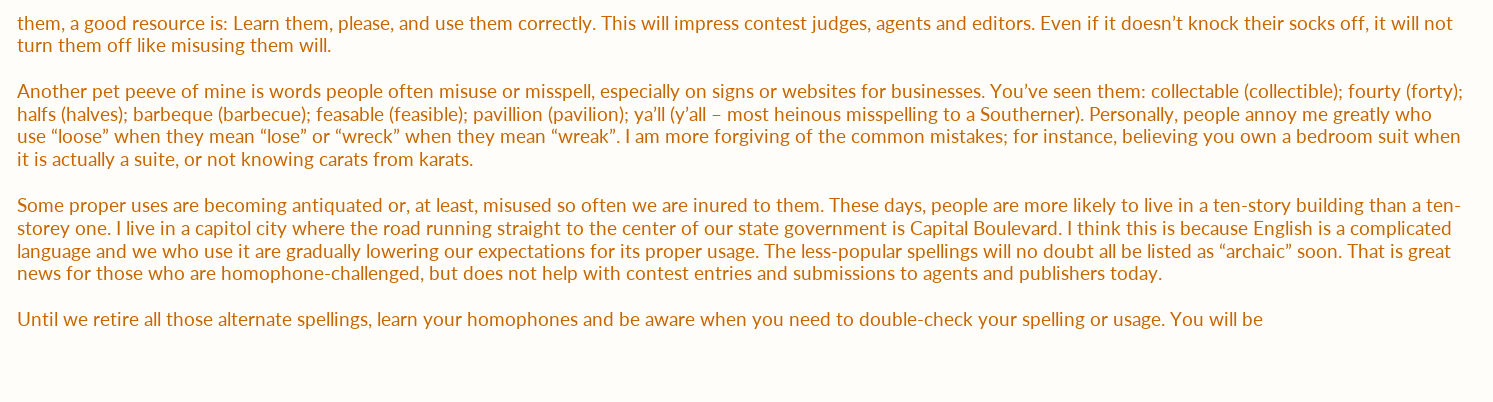them, a good resource is: Learn them, please, and use them correctly. This will impress contest judges, agents and editors. Even if it doesn’t knock their socks off, it will not turn them off like misusing them will.

Another pet peeve of mine is words people often misuse or misspell, especially on signs or websites for businesses. You’ve seen them: collectable (collectible); fourty (forty); halfs (halves); barbeque (barbecue); feasable (feasible); pavillion (pavilion); ya’ll (y’all – most heinous misspelling to a Southerner). Personally, people annoy me greatly who use “loose” when they mean “lose” or “wreck” when they mean “wreak”. I am more forgiving of the common mistakes; for instance, believing you own a bedroom suit when it is actually a suite, or not knowing carats from karats.

Some proper uses are becoming antiquated or, at least, misused so often we are inured to them. These days, people are more likely to live in a ten-story building than a ten-storey one. I live in a capitol city where the road running straight to the center of our state government is Capital Boulevard. I think this is because English is a complicated language and we who use it are gradually lowering our expectations for its proper usage. The less-popular spellings will no doubt all be listed as “archaic” soon. That is great news for those who are homophone-challenged, but does not help with contest entries and submissions to agents and publishers today.

Until we retire all those alternate spellings, learn your homophones and be aware when you need to double-check your spelling or usage. You will be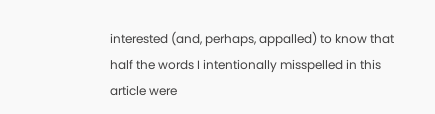interested (and, perhaps, appalled) to know that half the words I intentionally misspelled in this article were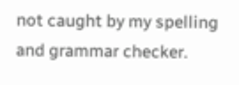not caught by my spelling and grammar checker.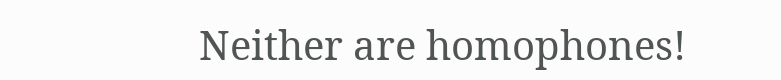Neither are homophones!